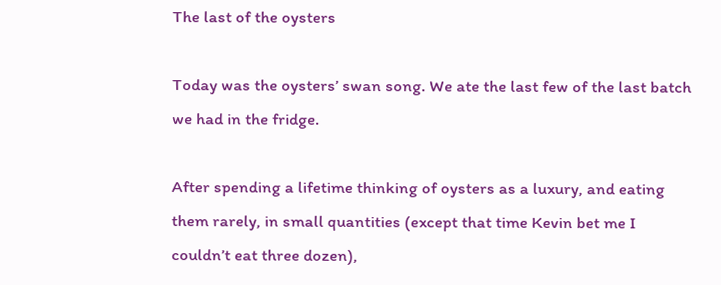The last of the oysters

Today was the oysters’ swan song. We ate the last few of the last batch we had in the fridge.

After spending a lifetime thinking of oysters as a luxury, and eating them rarely, in small quantities (except that time Kevin bet me I couldn’t eat three dozen),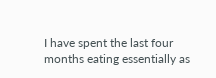I have spent the last four months eating essentially as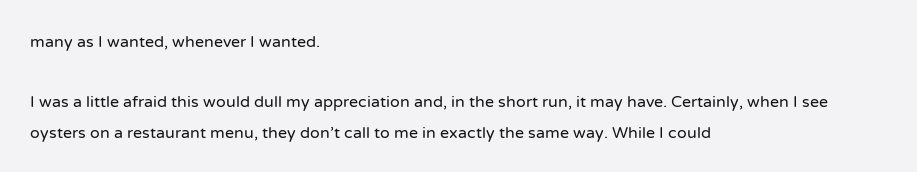many as I wanted, whenever I wanted.

I was a little afraid this would dull my appreciation and, in the short run, it may have. Certainly, when I see oysters on a restaurant menu, they don’t call to me in exactly the same way. While I could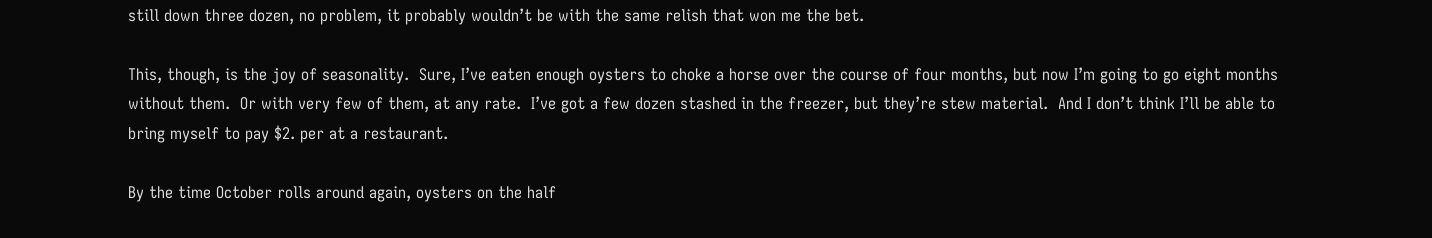still down three dozen, no problem, it probably wouldn’t be with the same relish that won me the bet.

This, though, is the joy of seasonality.  Sure, I’ve eaten enough oysters to choke a horse over the course of four months, but now I’m going to go eight months without them.  Or with very few of them, at any rate.  I’ve got a few dozen stashed in the freezer, but they’re stew material.  And I don’t think I’ll be able to bring myself to pay $2. per at a restaurant.

By the time October rolls around again, oysters on the half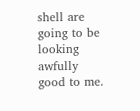shell are going to be looking awfully good to me.